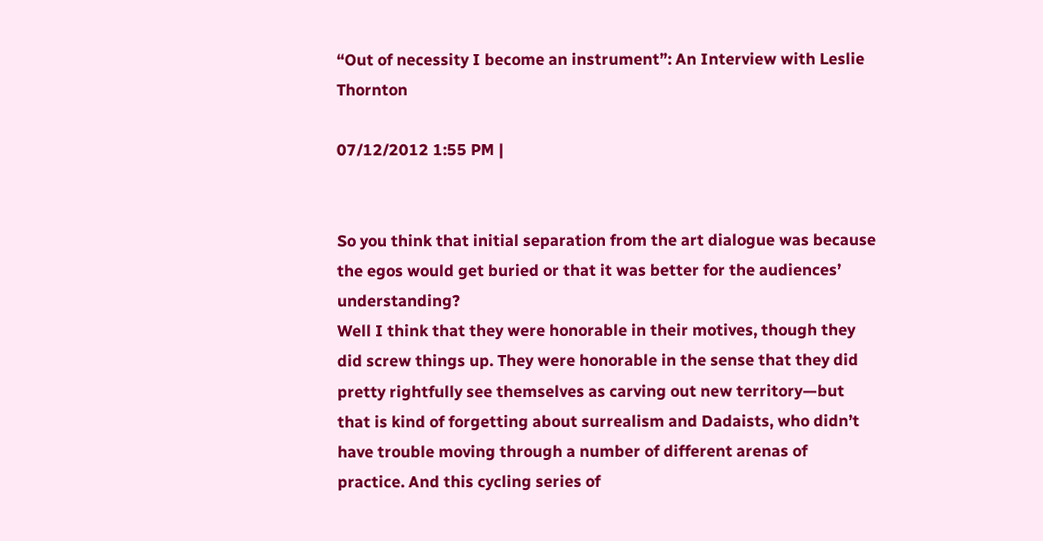“Out of necessity I become an instrument”: An Interview with Leslie Thornton

07/12/2012 1:55 PM |


So you think that initial separation from the art dialogue was because the egos would get buried or that it was better for the audiences’ understanding?
Well I think that they were honorable in their motives, though they did screw things up. They were honorable in the sense that they did pretty rightfully see themselves as carving out new territory—but that is kind of forgetting about surrealism and Dadaists, who didn’t have trouble moving through a number of different arenas of practice. And this cycling series of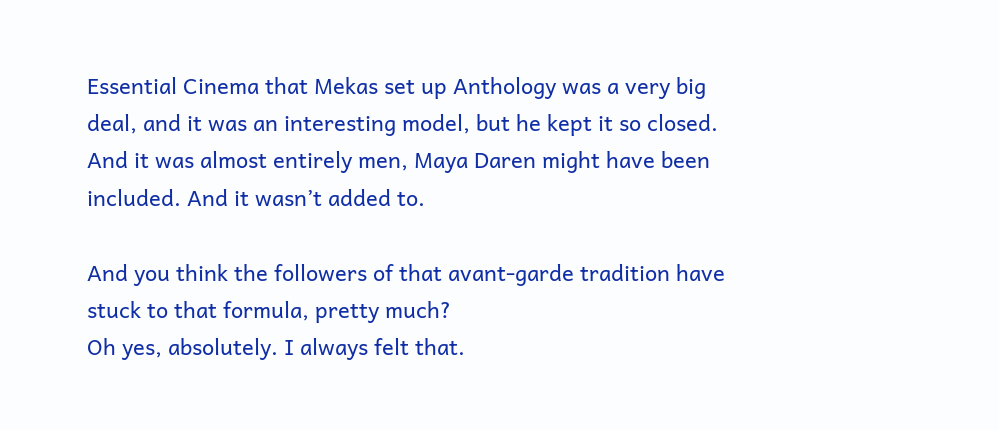Essential Cinema that Mekas set up Anthology was a very big deal, and it was an interesting model, but he kept it so closed. And it was almost entirely men, Maya Daren might have been included. And it wasn’t added to.

And you think the followers of that avant-garde tradition have stuck to that formula, pretty much?
Oh yes, absolutely. I always felt that.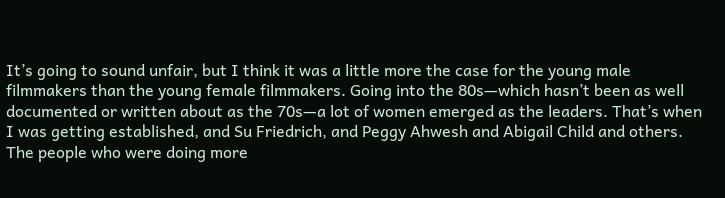It’s going to sound unfair, but I think it was a little more the case for the young male filmmakers than the young female filmmakers. Going into the 80s—which hasn’t been as well documented or written about as the 70s—a lot of women emerged as the leaders. That’s when I was getting established, and Su Friedrich, and Peggy Ahwesh and Abigail Child and others. The people who were doing more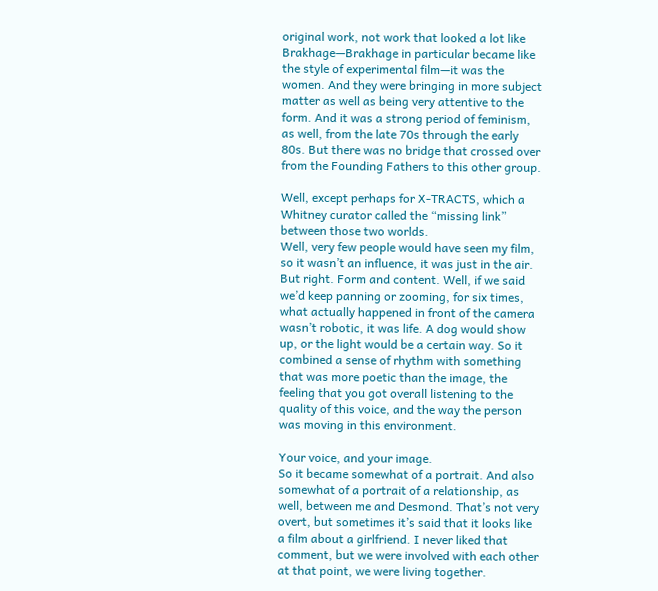original work, not work that looked a lot like Brakhage—Brakhage in particular became like the style of experimental film—it was the women. And they were bringing in more subject matter as well as being very attentive to the form. And it was a strong period of feminism, as well, from the late 70s through the early 80s. But there was no bridge that crossed over from the Founding Fathers to this other group.

Well, except perhaps for X-TRACTS, which a Whitney curator called the “missing link” between those two worlds.
Well, very few people would have seen my film, so it wasn’t an influence, it was just in the air. But right. Form and content. Well, if we said we’d keep panning or zooming, for six times, what actually happened in front of the camera wasn’t robotic, it was life. A dog would show up, or the light would be a certain way. So it combined a sense of rhythm with something that was more poetic than the image, the feeling that you got overall listening to the quality of this voice, and the way the person was moving in this environment.

Your voice, and your image.
So it became somewhat of a portrait. And also somewhat of a portrait of a relationship, as well, between me and Desmond. That’s not very overt, but sometimes it’s said that it looks like a film about a girlfriend. I never liked that comment, but we were involved with each other at that point, we were living together.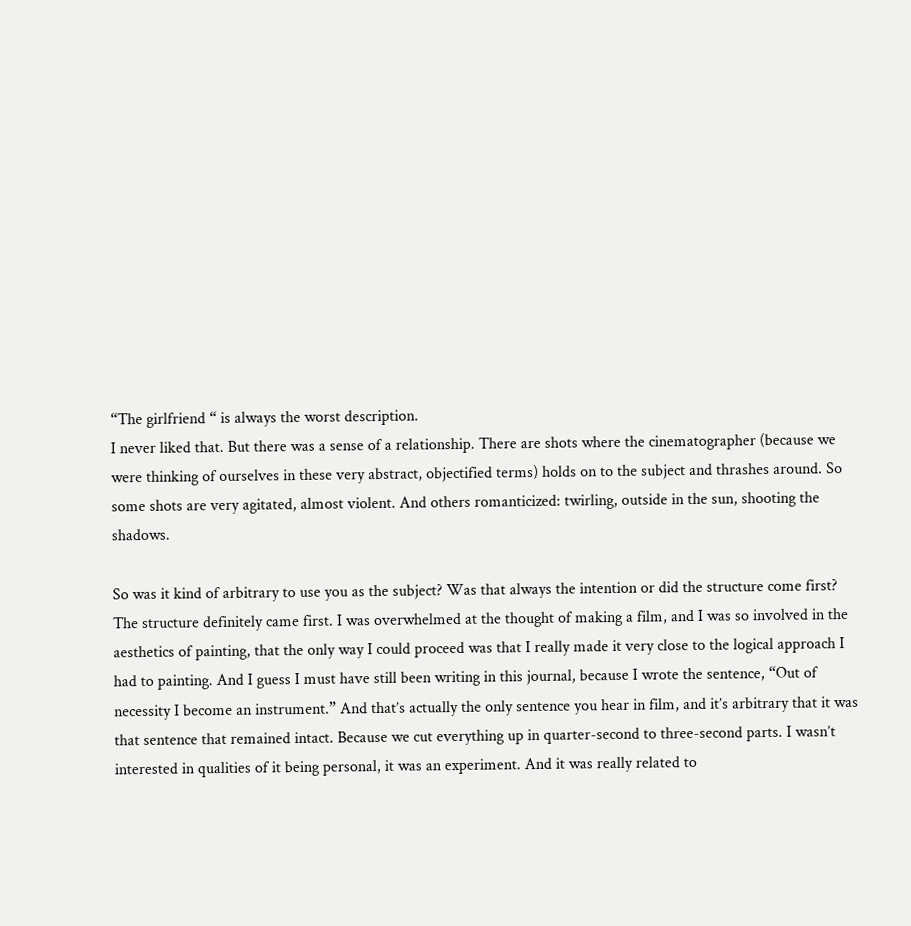“The girlfriend “ is always the worst description.
I never liked that. But there was a sense of a relationship. There are shots where the cinematographer (because we were thinking of ourselves in these very abstract, objectified terms) holds on to the subject and thrashes around. So some shots are very agitated, almost violent. And others romanticized: twirling, outside in the sun, shooting the shadows.

So was it kind of arbitrary to use you as the subject? Was that always the intention or did the structure come first?
The structure definitely came first. I was overwhelmed at the thought of making a film, and I was so involved in the aesthetics of painting, that the only way I could proceed was that I really made it very close to the logical approach I had to painting. And I guess I must have still been writing in this journal, because I wrote the sentence, “Out of necessity I become an instrument.” And that’s actually the only sentence you hear in film, and it’s arbitrary that it was that sentence that remained intact. Because we cut everything up in quarter-second to three-second parts. I wasn’t interested in qualities of it being personal, it was an experiment. And it was really related to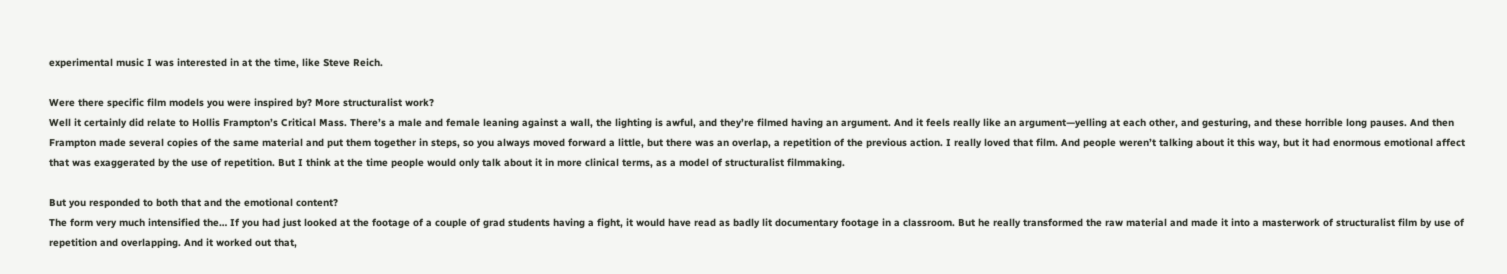experimental music I was interested in at the time, like Steve Reich.

Were there specific film models you were inspired by? More structuralist work?
Well it certainly did relate to Hollis Frampton’s Critical Mass. There’s a male and female leaning against a wall, the lighting is awful, and they’re filmed having an argument. And it feels really like an argument—yelling at each other, and gesturing, and these horrible long pauses. And then Frampton made several copies of the same material and put them together in steps, so you always moved forward a little, but there was an overlap, a repetition of the previous action. I really loved that film. And people weren’t talking about it this way, but it had enormous emotional affect that was exaggerated by the use of repetition. But I think at the time people would only talk about it in more clinical terms, as a model of structuralist filmmaking.

But you responded to both that and the emotional content?
The form very much intensified the… If you had just looked at the footage of a couple of grad students having a fight, it would have read as badly lit documentary footage in a classroom. But he really transformed the raw material and made it into a masterwork of structuralist film by use of repetition and overlapping. And it worked out that,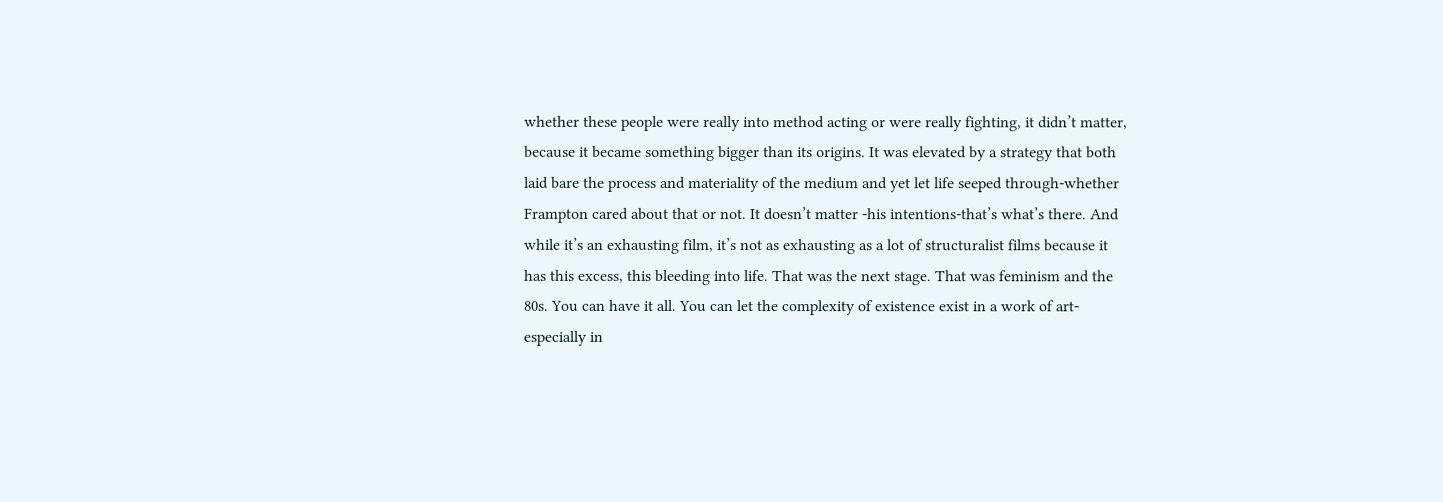whether these people were really into method acting or were really fighting, it didn’t matter, because it became something bigger than its origins. It was elevated by a strategy that both laid bare the process and materiality of the medium and yet let life seeped through-whether Frampton cared about that or not. It doesn’t matter -his intentions-that’s what’s there. And while it’s an exhausting film, it’s not as exhausting as a lot of structuralist films because it has this excess, this bleeding into life. That was the next stage. That was feminism and the 80s. You can have it all. You can let the complexity of existence exist in a work of art-especially in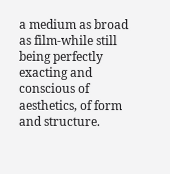a medium as broad as film-while still being perfectly exacting and conscious of aesthetics, of form and structure.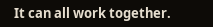It can all work together.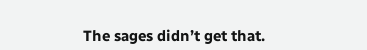The sages didn’t get that.